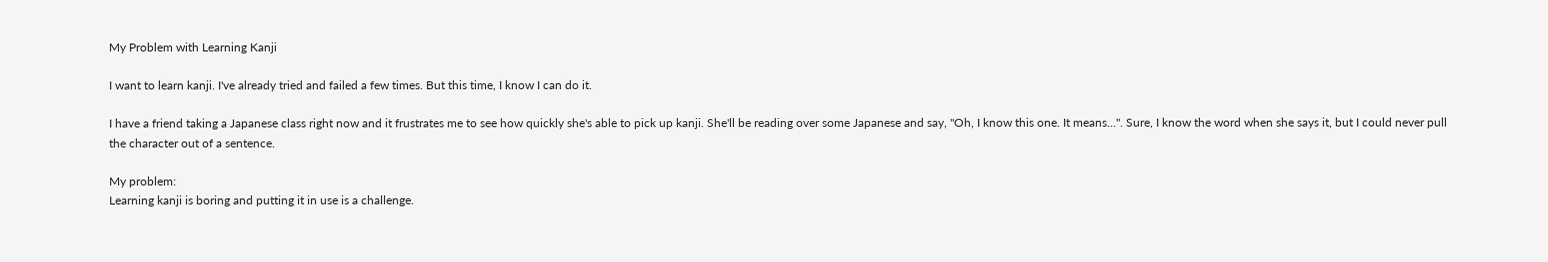My Problem with Learning Kanji

I want to learn kanji. I've already tried and failed a few times. But this time, I know I can do it.

I have a friend taking a Japanese class right now and it frustrates me to see how quickly she's able to pick up kanji. She'll be reading over some Japanese and say, "Oh, I know this one. It means...". Sure, I know the word when she says it, but I could never pull the character out of a sentence.

My problem:
Learning kanji is boring and putting it in use is a challenge.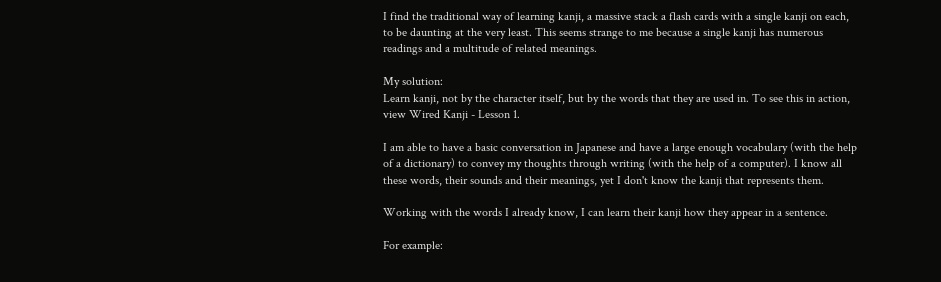I find the traditional way of learning kanji, a massive stack a flash cards with a single kanji on each, to be daunting at the very least. This seems strange to me because a single kanji has numerous readings and a multitude of related meanings.

My solution:
Learn kanji, not by the character itself, but by the words that they are used in. To see this in action, view Wired Kanji - Lesson 1.

I am able to have a basic conversation in Japanese and have a large enough vocabulary (with the help of a dictionary) to convey my thoughts through writing (with the help of a computer). I know all these words, their sounds and their meanings, yet I don't know the kanji that represents them.

Working with the words I already know, I can learn their kanji how they appear in a sentence.

For example: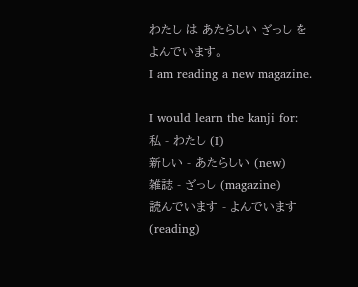わたし は あたらしい ざっし を よんでいます。
I am reading a new magazine.

I would learn the kanji for:
私 - わたし (I)
新しい - あたらしい (new)
雑誌 - ざっし (magazine)
読んでいます - よんでいます (reading)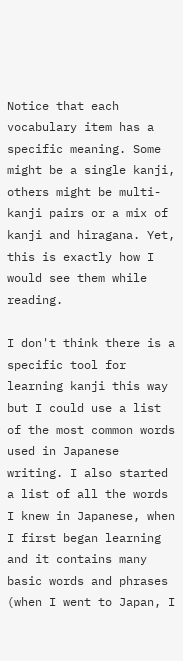Notice that each vocabulary item has a specific meaning. Some might be a single kanji, others might be multi-kanji pairs or a mix of kanji and hiragana. Yet, this is exactly how I would see them while reading.

I don't think there is a specific tool for learning kanji this way but I could use a list of the most common words used in Japanese writing. I also started a list of all the words I knew in Japanese, when I first began learning and it contains many basic words and phrases (when I went to Japan, I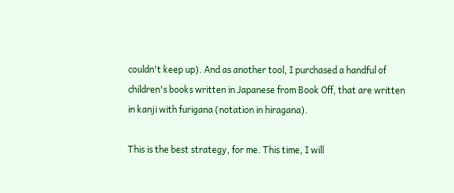couldn't keep up). And as another tool, I purchased a handful of children's books written in Japanese from Book Off, that are written in kanji with furigana (notation in hiragana).

This is the best strategy, for me. This time, I will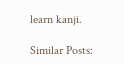learn kanji.

Similar Posts: